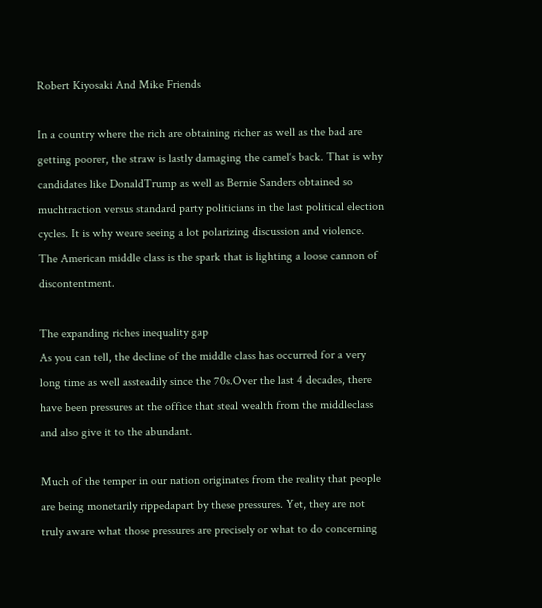Robert Kiyosaki And Mike Friends

In a country where the rich are obtaining richer as well as the bad are getting poorer, the straw is lastly damaging the camel‘s back. That is why candidates like DonaldTrump as well as Bernie Sanders obtained so muchtraction versus standard party politicians in the last political election cycles. It is why weare seeing a lot polarizing discussion and violence. The American middle class is the spark that is lighting a loose cannon of discontentment.

The expanding riches inequality gap
As you can tell, the decline of the middle class has occurred for a very long time as well assteadily since the 70s.Over the last 4 decades, there have been pressures at the office that steal wealth from the middleclass and also give it to the abundant.

Much of the temper in our nation originates from the reality that people are being monetarily rippedapart by these pressures. Yet, they are not truly aware what those pressures are precisely or what to do concerning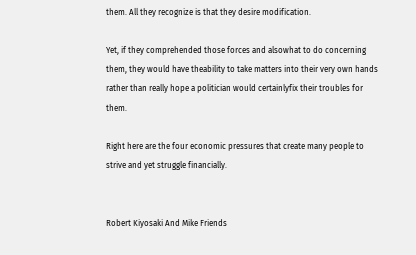them. All they recognize is that they desire modification.

Yet, if they comprehended those forces and alsowhat to do concerning them, they would have theability to take matters into their very own hands rather than really hope a politician would certainlyfix their troubles for them.

Right here are the four economic pressures that create many people to strive and yet struggle financially.


Robert Kiyosaki And Mike Friends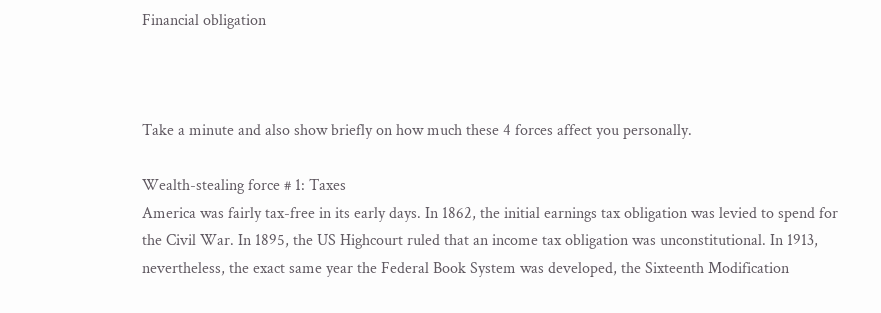Financial obligation



Take a minute and also show briefly on how much these 4 forces affect you personally.

Wealth-stealing force # 1: Taxes
America was fairly tax-free in its early days. In 1862, the initial earnings tax obligation was levied to spend for the Civil War. In 1895, the US Highcourt ruled that an income tax obligation was unconstitutional. In 1913, nevertheless, the exact same year the Federal Book System was developed, the Sixteenth Modification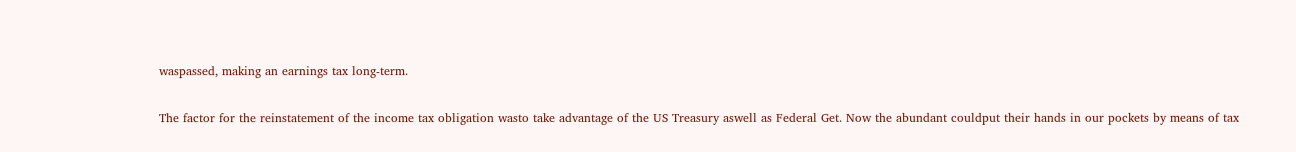waspassed, making an earnings tax long-term.

The factor for the reinstatement of the income tax obligation wasto take advantage of the US Treasury aswell as Federal Get. Now the abundant couldput their hands in our pockets by means of tax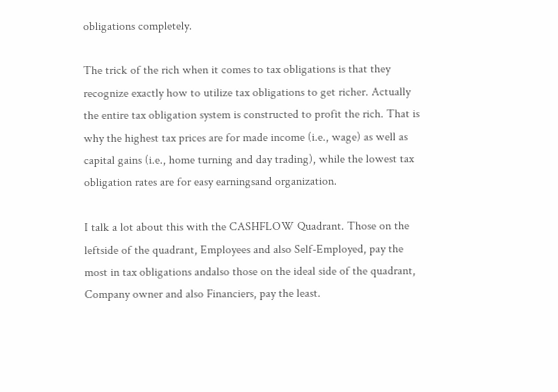obligations completely.

The trick of the rich when it comes to tax obligations is that they recognize exactly how to utilize tax obligations to get richer. Actually the entire tax obligation system is constructed to profit the rich. That is why the highest tax prices are for made income (i.e., wage) as well as capital gains (i.e., home turning and day trading), while the lowest tax obligation rates are for easy earningsand organization.

I talk a lot about this with the CASHFLOW Quadrant. Those on the leftside of the quadrant, Employees and also Self-Employed, pay the most in tax obligations andalso those on the ideal side of the quadrant, Company owner and also Financiers, pay the least.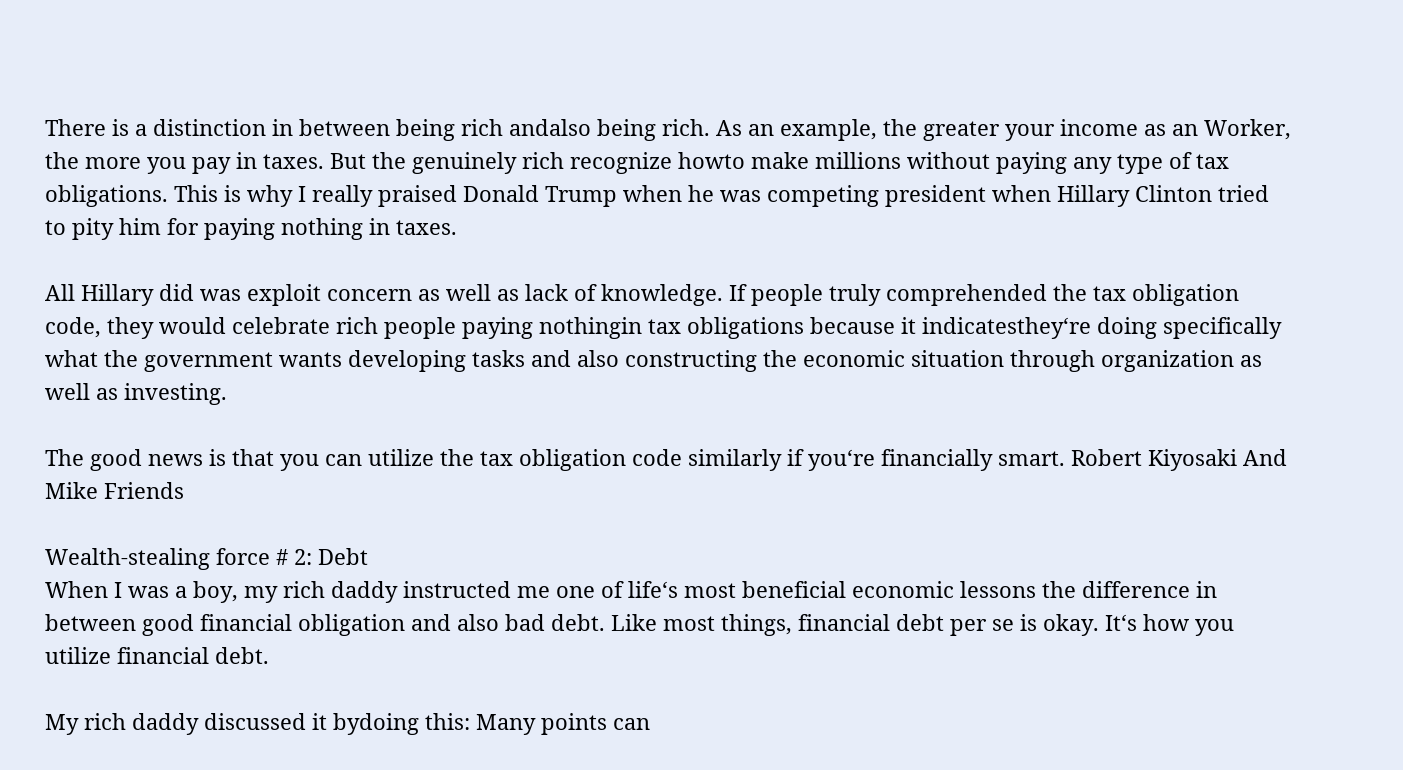There is a distinction in between being rich andalso being rich. As an example, the greater your income as an Worker, the more you pay in taxes. But the genuinely rich recognize howto make millions without paying any type of tax obligations. This is why I really praised Donald Trump when he was competing president when Hillary Clinton tried to pity him for paying nothing in taxes.

All Hillary did was exploit concern as well as lack of knowledge. If people truly comprehended the tax obligation code, they would celebrate rich people paying nothingin tax obligations because it indicatesthey‘re doing specifically what the government wants developing tasks and also constructing the economic situation through organization as well as investing.

The good news is that you can utilize the tax obligation code similarly if you‘re financially smart. Robert Kiyosaki And Mike Friends

Wealth-stealing force # 2: Debt
When I was a boy, my rich daddy instructed me one of life‘s most beneficial economic lessons the difference in between good financial obligation and also bad debt. Like most things, financial debt per se is okay. It‘s how you utilize financial debt.

My rich daddy discussed it bydoing this: Many points can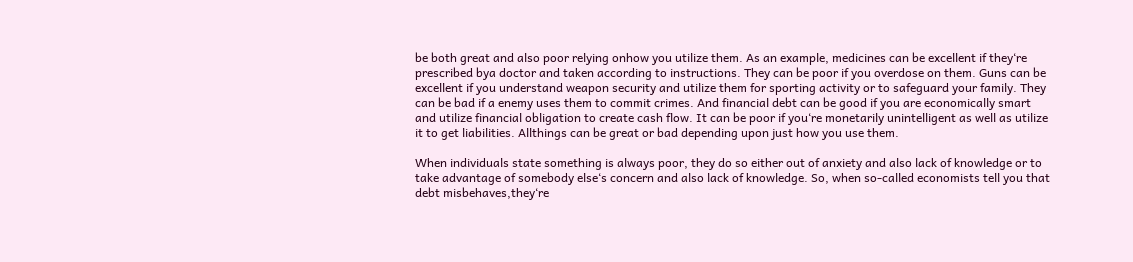be both great and also poor relying onhow you utilize them. As an example, medicines can be excellent if they‘re prescribed bya doctor and taken according to instructions. They can be poor if you overdose on them. Guns can be excellent if you understand weapon security and utilize them for sporting activity or to safeguard your family. They can be bad if a enemy uses them to commit crimes. And financial debt can be good if you are economically smart and utilize financial obligation to create cash flow. It can be poor if you‘re monetarily unintelligent as well as utilize it to get liabilities. Allthings can be great or bad depending upon just how you use them.

When individuals state something is always poor, they do so either out of anxiety and also lack of knowledge or to take advantage of somebody else‘s concern and also lack of knowledge. So, when so-called economists tell you that debt misbehaves,they‘re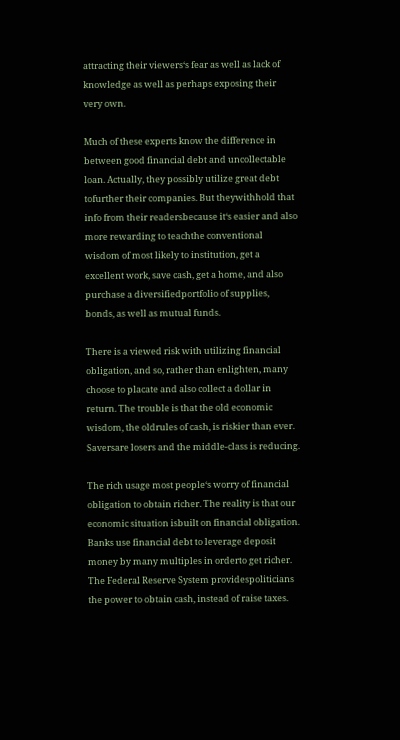attracting their viewers‘s fear as well as lack of knowledge as well as perhaps exposing their very own.

Much of these experts know the difference in between good financial debt and uncollectable loan. Actually, they possibly utilize great debt tofurther their companies. But theywithhold that info from their readersbecause it‘s easier and also more rewarding to teachthe conventional wisdom of most likely to institution, get a excellent work, save cash, get a home, and also purchase a diversifiedportfolio of supplies, bonds, as well as mutual funds.

There is a viewed risk with utilizing financial obligation, and so, rather than enlighten, many choose to placate and also collect a dollar in return. The trouble is that the old economic wisdom, the oldrules of cash, is riskier than ever. Saversare losers and the middle-class is reducing.

The rich usage most people‘s worry of financial obligation to obtain richer. The reality is that our economic situation isbuilt on financial obligation. Banks use financial debt to leverage deposit money by many multiples in orderto get richer. The Federal Reserve System providespoliticians the power to obtain cash, instead of raise taxes.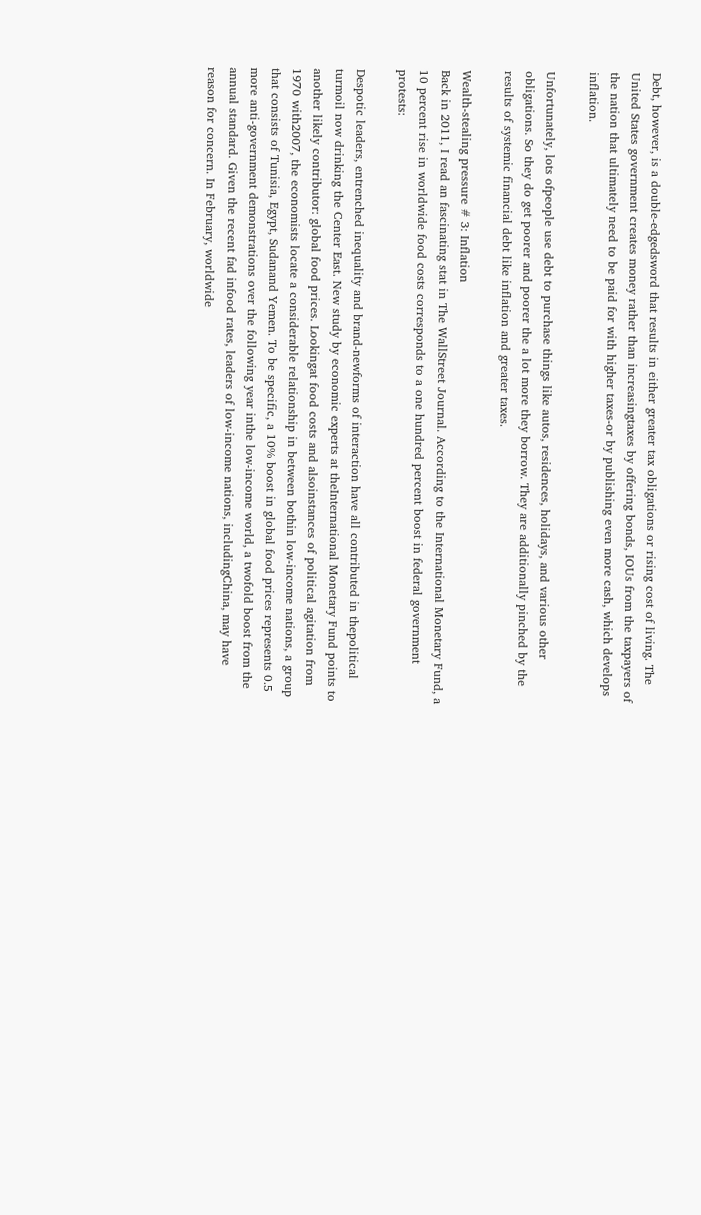Debt, however, is a double-edgedsword that results in either greater tax obligations or rising cost of living. The United States government creates money rather than increasingtaxes by offering bonds, IOUs from the taxpayers of the nation that ultimately need to be paid for with higher taxes-or by publishing even more cash, which develops inflation.

Unfortunately, lots ofpeople use debt to purchase things like autos, residences, holidays, and various other obligations. So they do get poorer and poorer the a lot more they borrow. They are additionally pinched by the results of systemic financial debt like inflation and greater taxes.

Wealth-stealing pressure # 3: Inflation
Back in 2011, I read an fascinating stat in The WallStreet Journal. According to the International Monetary Fund, a 10 percent rise in worldwide food costs corresponds to a one hundred percent boost in federal government protests:

Despotic leaders, entrenched inequality and brand-newforms of interaction have all contributed in thepolitical turmoil now drinking the Center East. New study by economic experts at theInternational Monetary Fund points to another likely contributor: global food prices. Lookingat food costs and alsoinstances of political agitation from 1970 with2007, the economists locate a considerable relationship in between bothin low-income nations, a group that consists of Tunisia, Egypt, Sudanand Yemen. To be specific, a 10% boost in global food prices represents 0.5 more anti-government demonstrations over the following year inthe low-income world, a twofold boost from the annual standard. Given the recent fad infood rates, leaders of low-income nations, includingChina, may have reason for concern. In February, worldwide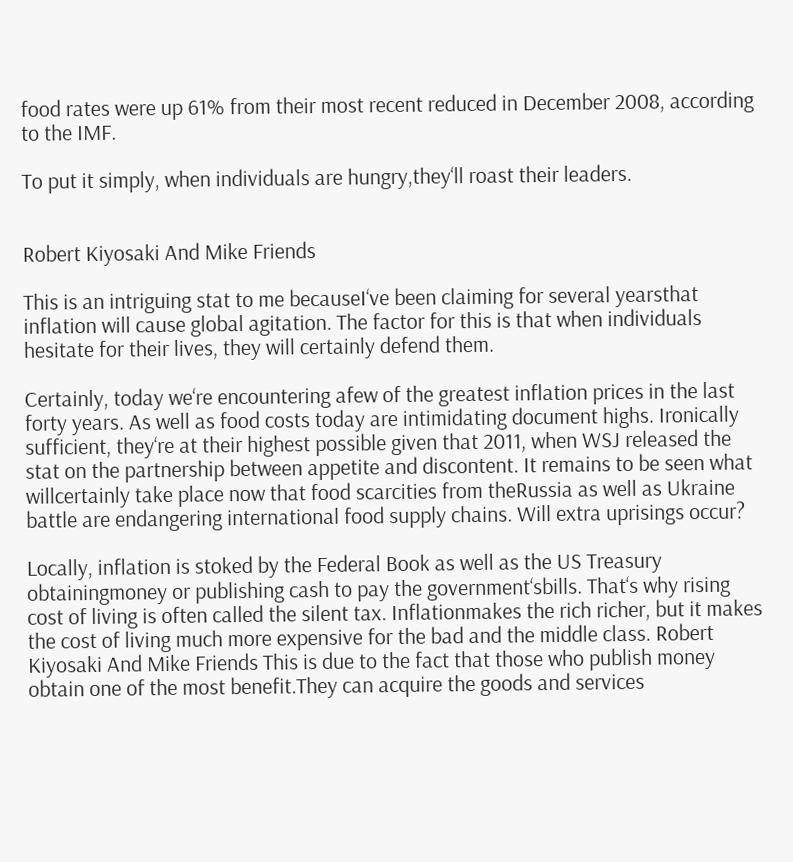food rates were up 61% from their most recent reduced in December 2008, according to the IMF.

To put it simply, when individuals are hungry,they‘ll roast their leaders.


Robert Kiyosaki And Mike Friends

This is an intriguing stat to me becauseI‘ve been claiming for several yearsthat inflation will cause global agitation. The factor for this is that when individuals hesitate for their lives, they will certainly defend them.

Certainly, today we‘re encountering afew of the greatest inflation prices in the last forty years. As well as food costs today are intimidating document highs. Ironically sufficient, they‘re at their highest possible given that 2011, when WSJ released the stat on the partnership between appetite and discontent. It remains to be seen what willcertainly take place now that food scarcities from theRussia as well as Ukraine battle are endangering international food supply chains. Will extra uprisings occur?

Locally, inflation is stoked by the Federal Book as well as the US Treasury obtainingmoney or publishing cash to pay the government‘sbills. That‘s why rising cost of living is often called the silent tax. Inflationmakes the rich richer, but it makes the cost of living much more expensive for the bad and the middle class. Robert Kiyosaki And Mike Friends This is due to the fact that those who publish money obtain one of the most benefit.They can acquire the goods and services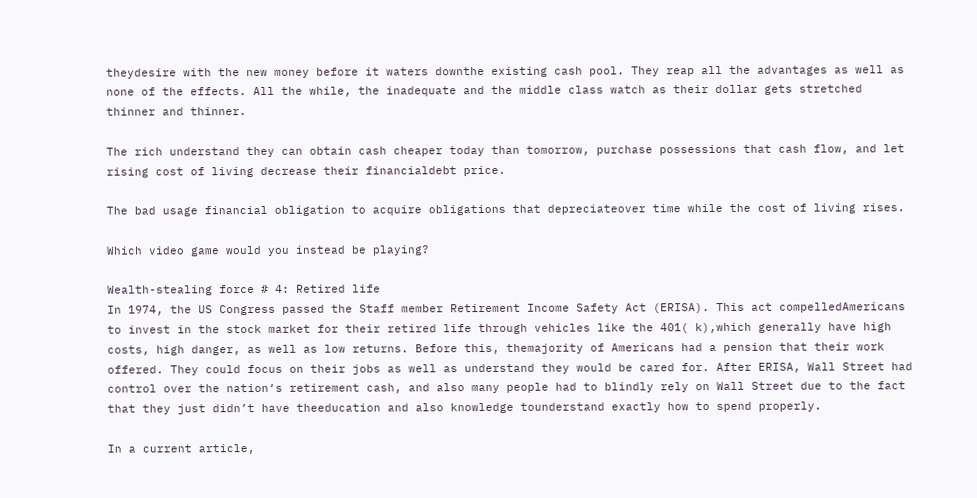theydesire with the new money before it waters downthe existing cash pool. They reap all the advantages as well as none of the effects. All the while, the inadequate and the middle class watch as their dollar gets stretched thinner and thinner.

The rich understand they can obtain cash cheaper today than tomorrow, purchase possessions that cash flow, and let rising cost of living decrease their financialdebt price.

The bad usage financial obligation to acquire obligations that depreciateover time while the cost of living rises.

Which video game would you instead be playing?

Wealth-stealing force # 4: Retired life
In 1974, the US Congress passed the Staff member Retirement Income Safety Act (ERISA). This act compelledAmericans to invest in the stock market for their retired life through vehicles like the 401( k),which generally have high costs, high danger, as well as low returns. Before this, themajority of Americans had a pension that their work offered. They could focus on their jobs as well as understand they would be cared for. After ERISA, Wall Street had control over the nation‘s retirement cash, and also many people had to blindly rely on Wall Street due to the fact that they just didn’t have theeducation and also knowledge tounderstand exactly how to spend properly.

In a current article,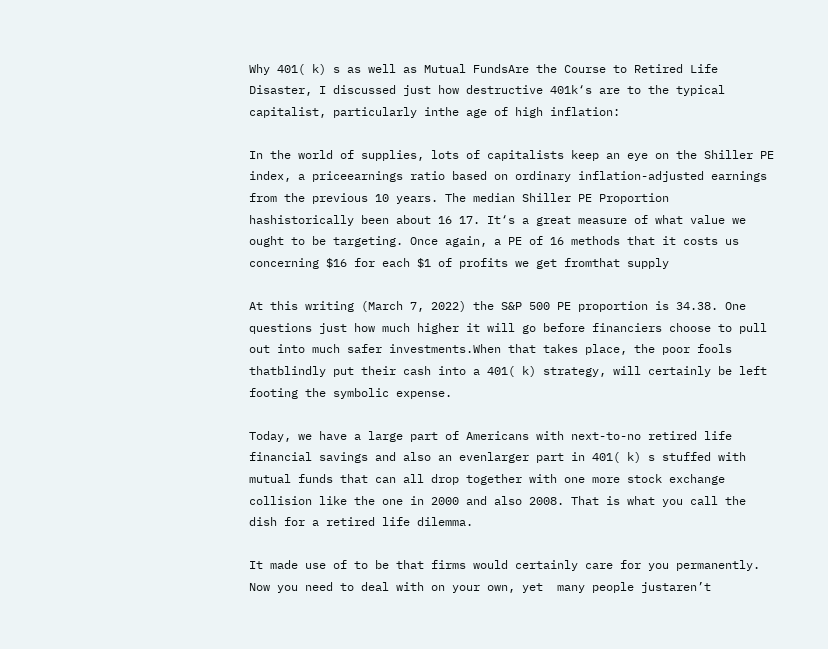Why 401( k) s as well as Mutual FundsAre the Course to Retired Life Disaster, I discussed just how destructive 401k‘s are to the typical capitalist, particularly inthe age of high inflation:

In the world of supplies, lots of capitalists keep an eye on the Shiller PE index, a priceearnings ratio based on ordinary inflation-adjusted earnings from the previous 10 years. The median Shiller PE Proportion hashistorically been about 16 17. It‘s a great measure of what value we ought to be targeting. Once again, a PE of 16 methods that it costs us concerning $16 for each $1 of profits we get fromthat supply

At this writing (March 7, 2022) the S&P 500 PE proportion is 34.38. One questions just how much higher it will go before financiers choose to pull out into much safer investments.When that takes place, the poor fools thatblindly put their cash into a 401( k) strategy, will certainly be left footing the symbolic expense.

Today, we have a large part of Americans with next-to-no retired life financial savings and also an evenlarger part in 401( k) s stuffed with mutual funds that can all drop together with one more stock exchange collision like the one in 2000 and also 2008. That is what you call the dish for a retired life dilemma.

It made use of to be that firms would certainly care for you permanently. Now you need to deal with on your own, yet  many people justaren’t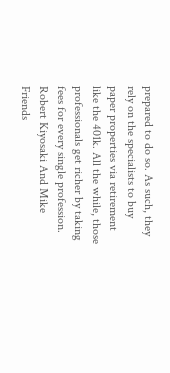prepared to do so. As such, they rely on the specialists to buy paper properties via retirement like the 401k. All the while, those professionals get richer by taking fees for every single profession. Robert Kiyosaki And Mike Friends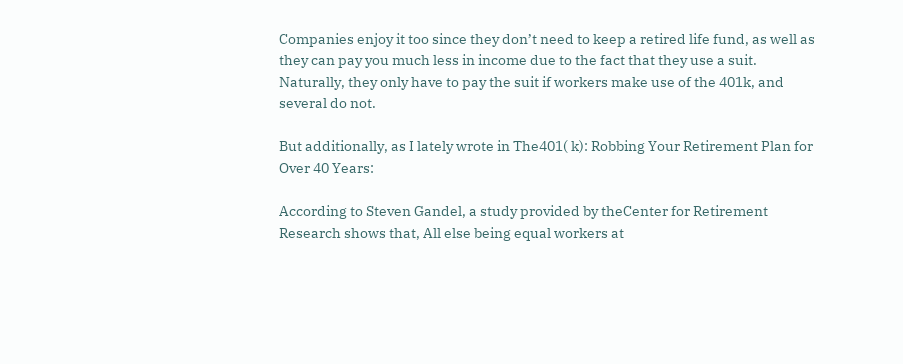Companies enjoy it too since they don’t need to keep a retired life fund, as well as they can pay you much less in income due to the fact that they use a suit. Naturally, they only have to pay the suit if workers make use of the 401k, and several do not.

But additionally, as I lately wrote in The401( k): Robbing Your Retirement Plan for Over 40 Years:

According to Steven Gandel, a study provided by theCenter for Retirement Research shows that, All else being equal workers at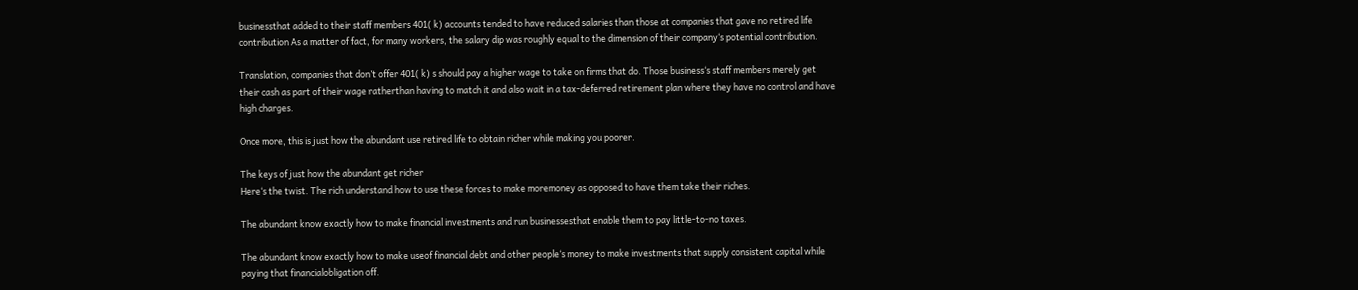businessthat added to their staff members 401( k) accounts tended to have reduced salaries than those at companies that gave no retired life contribution As a matter of fact, for many workers, the salary dip was roughly equal to the dimension of their company‘s potential contribution.

Translation, companies that don’t offer 401( k) s should pay a higher wage to take on firms that do. Those business‘s staff members merely get their cash as part of their wage ratherthan having to match it and also wait in a tax-deferred retirement plan where they have no control and have high charges.

Once more, this is just how the abundant use retired life to obtain richer while making you poorer.

The keys of just how the abundant get richer
Here‘s the twist. The rich understand how to use these forces to make moremoney as opposed to have them take their riches.

The abundant know exactly how to make financial investments and run businessesthat enable them to pay little-to-no taxes.

The abundant know exactly how to make useof financial debt and other people‘s money to make investments that supply consistent capital while paying that financialobligation off.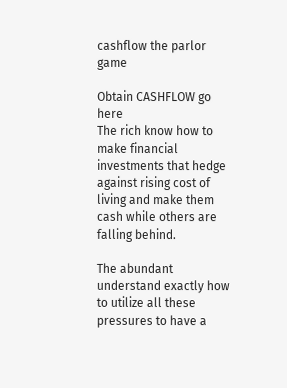cashflow the parlor game

Obtain CASHFLOW go here
The rich know how to make financial investments that hedge against rising cost of living and make them cash while others are falling behind.

The abundant understand exactly how to utilize all these pressures to have a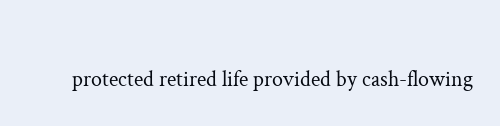protected retired life provided by cash-flowing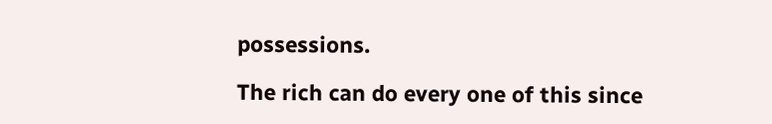possessions.

The rich can do every one of this since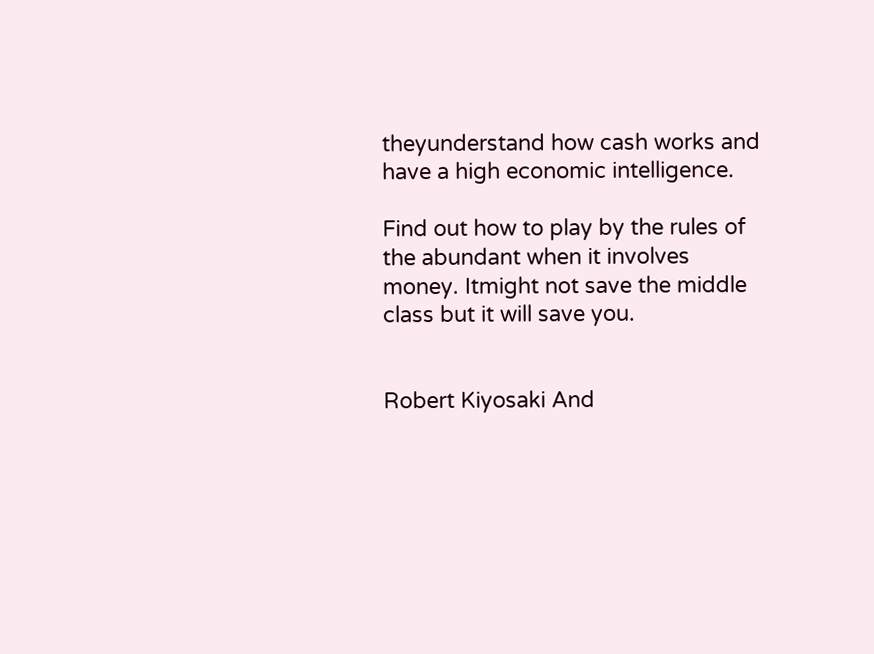theyunderstand how cash works and have a high economic intelligence.

Find out how to play by the rules of the abundant when it involves money. Itmight not save the middle class but it will save you.


Robert Kiyosaki And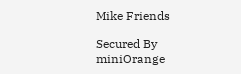Mike Friends

Secured By miniOrange